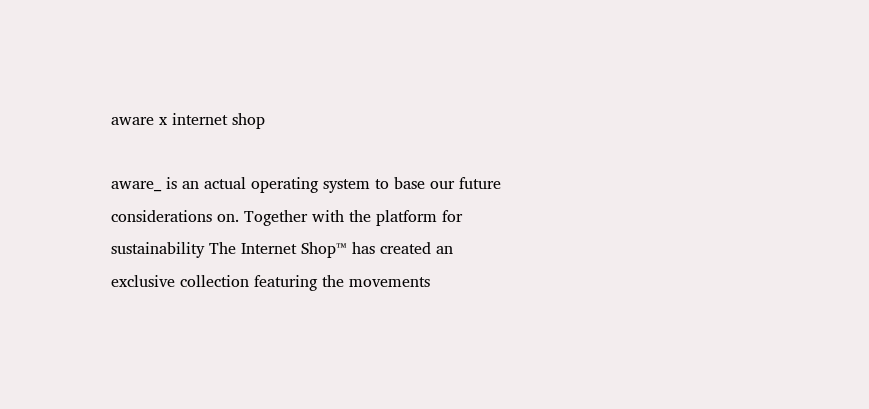aware x internet shop

aware_ is an actual operating system to base our future considerations on. Together with the platform for sustainability The Internet Shop™ has created an exclusive collection featuring the movements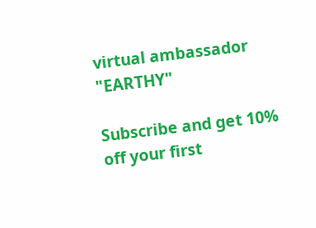virtual ambassador "EARTHY"

Subscribe and get 10% off your first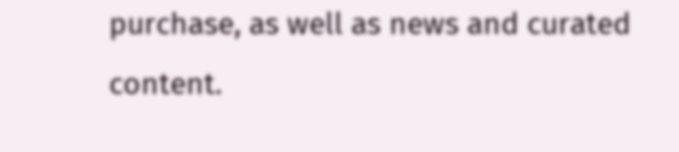purchase, as well as news and curated content.